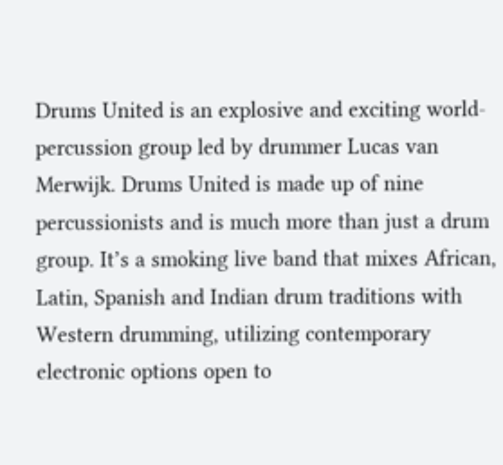Drums United is an explosive and exciting world-percussion group led by drummer Lucas van Merwijk. Drums United is made up of nine percussionists and is much more than just a drum group. It’s a smoking live band that mixes African, Latin, Spanish and Indian drum traditions with Western drumming, utilizing contemporary electronic options open to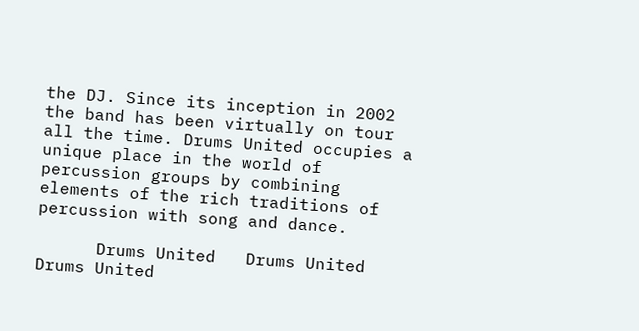the DJ. Since its inception in 2002 the band has been virtually on tour all the time. Drums United occupies a unique place in the world of percussion groups by combining elements of the rich traditions of percussion with song and dance.

      Drums United   Drums United   Drums United